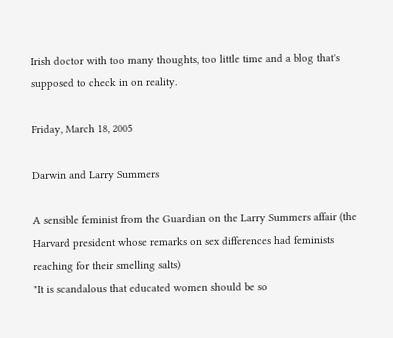Irish doctor with too many thoughts, too little time and a blog that's supposed to check in on reality.

Friday, March 18, 2005

Darwin and Larry Summers

A sensible feminist from the Guardian on the Larry Summers affair (the Harvard president whose remarks on sex differences had feminists reaching for their smelling salts)
"It is scandalous that educated women should be so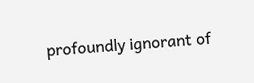profoundly ignorant of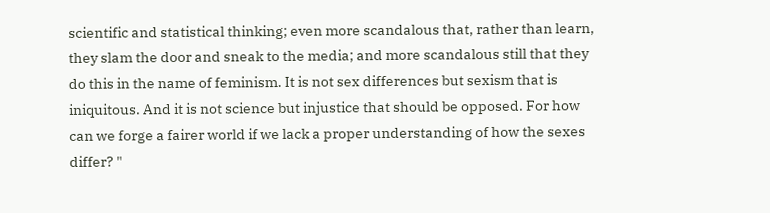scientific and statistical thinking; even more scandalous that, rather than learn, they slam the door and sneak to the media; and more scandalous still that they do this in the name of feminism. It is not sex differences but sexism that is iniquitous. And it is not science but injustice that should be opposed. For how can we forge a fairer world if we lack a proper understanding of how the sexes differ? "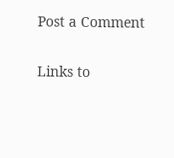Post a Comment

Links to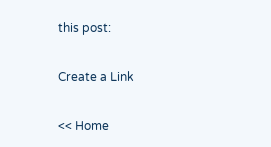this post:

Create a Link

<< Home